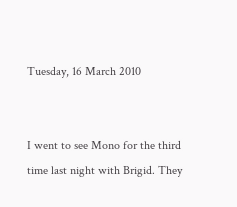Tuesday, 16 March 2010


I went to see Mono for the third time last night with Brigid. They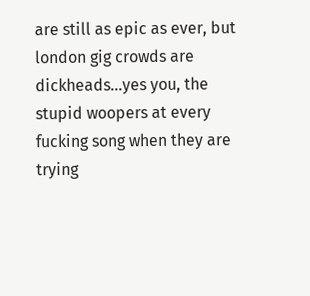are still as epic as ever, but london gig crowds are dickheads...yes you, the stupid woopers at every fucking song when they are trying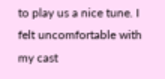to play us a nice tune. I felt uncomfortable with my cast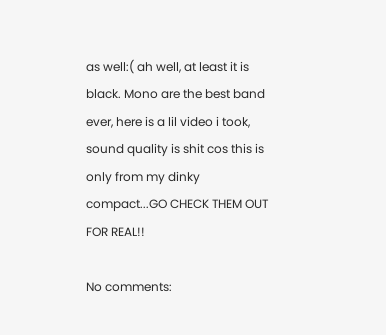as well:( ah well, at least it is black. Mono are the best band ever, here is a lil video i took, sound quality is shit cos this is only from my dinky compact...GO CHECK THEM OUT FOR REAL!!

No comments: